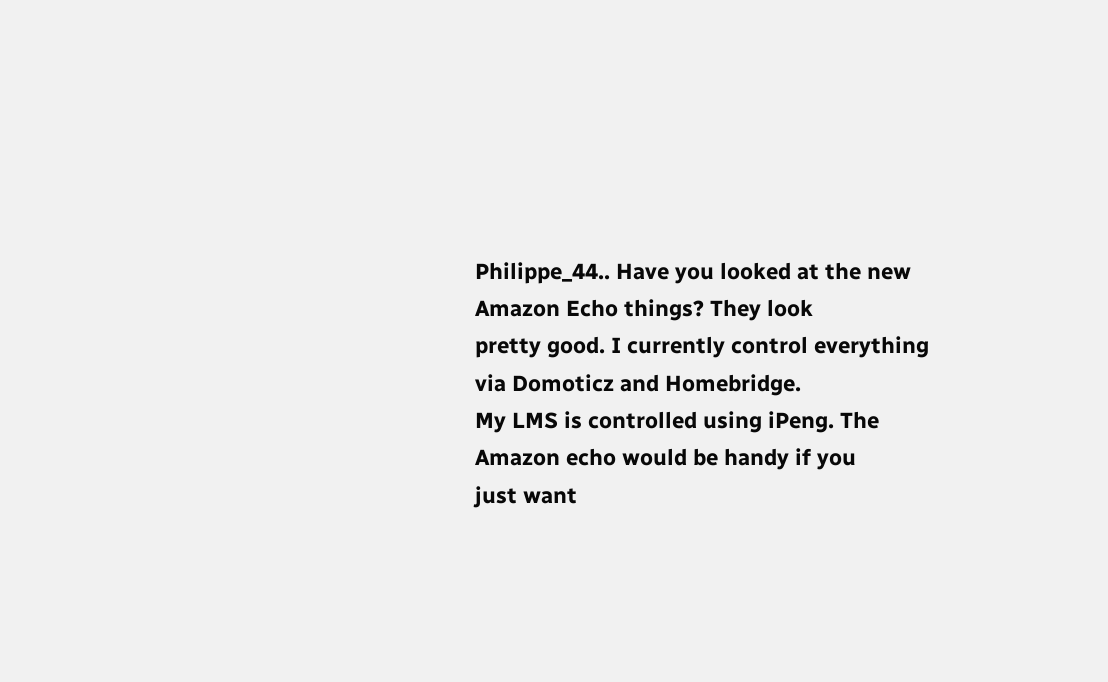Philippe_44.. Have you looked at the new Amazon Echo things? They look
pretty good. I currently control everything via Domoticz and Homebridge.
My LMS is controlled using iPeng. The Amazon echo would be handy if you
just want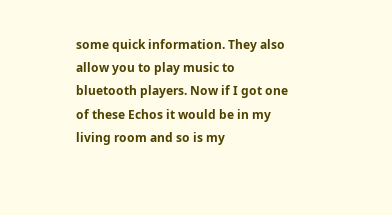some quick information. They also allow you to play music to
bluetooth players. Now if I got one of these Echos it would be in my
living room and so is my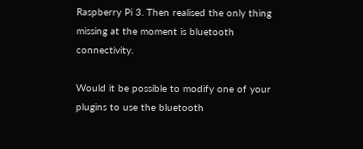Raspberry Pi 3. Then realised the only thing
missing at the moment is bluetooth connectivity.

Would it be possible to modify one of your plugins to use the bluetooth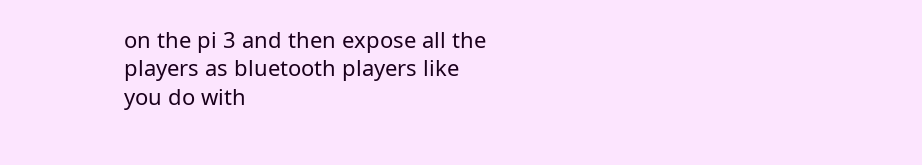on the pi 3 and then expose all the players as bluetooth players like
you do with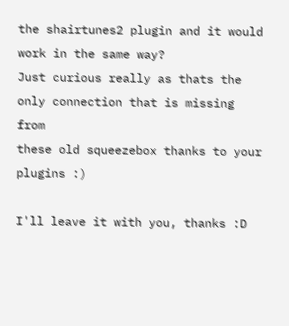the shairtunes2 plugin and it would work in the same way?
Just curious really as thats the only connection that is missing from
these old squeezebox thanks to your plugins :)

I'll leave it with you, thanks :D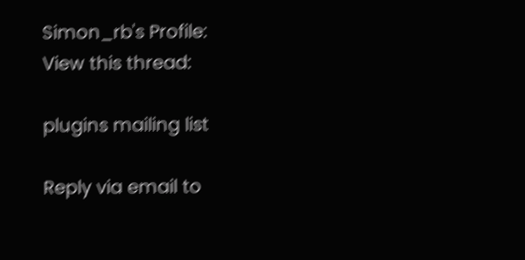Simon_rb's Profile:
View this thread:

plugins mailing list

Reply via email to